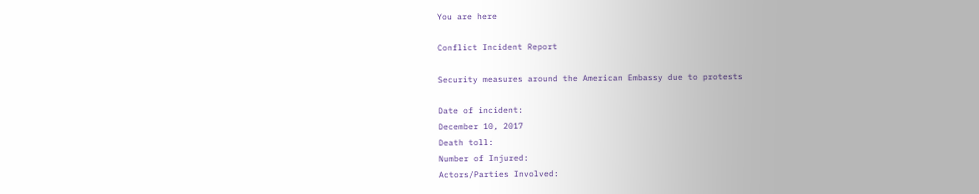You are here

Conflict Incident Report

Security measures around the American Embassy due to protests

Date of incident:
December 10, 2017
Death toll:
Number of Injured:
Actors/Parties Involved: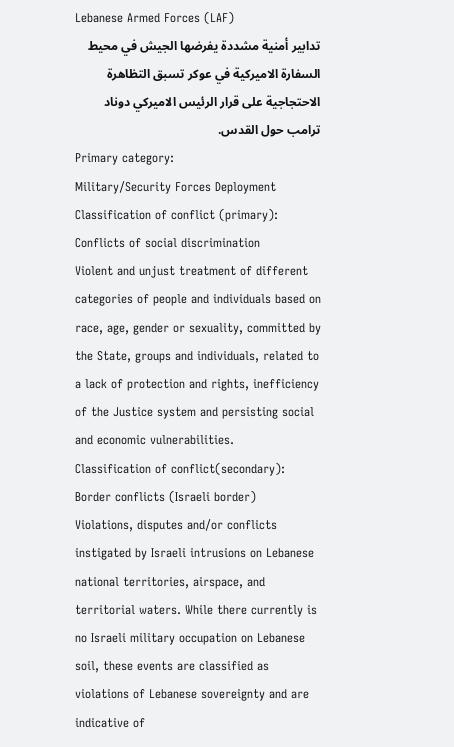Lebanese Armed Forces (LAF)
تدابير أمنية مشددة يفرضها الجيش في محيط السفارة الاميركية في عوكر تسبق التظاهرة الاحتجاجية على قرار الرئيس الاميركي دوناد ترامب حول القدس.
Primary category:
Military/Security Forces Deployment
Classification of conflict (primary):
Conflicts of social discrimination
Violent and unjust treatment of different categories of people and individuals based on race, age, gender or sexuality, committed by the State, groups and individuals, related to a lack of protection and rights, inefficiency of the Justice system and persisting social and economic vulnerabilities.
Classification of conflict(secondary):
Border conflicts (Israeli border)
Violations, disputes and/or conflicts instigated by Israeli intrusions on Lebanese national territories, airspace, and territorial waters. While there currently is no Israeli military occupation on Lebanese soil, these events are classified as violations of Lebanese sovereignty and are indicative of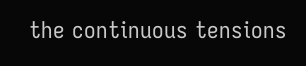the continuous tensions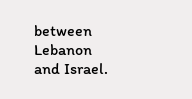between Lebanon and Israel.